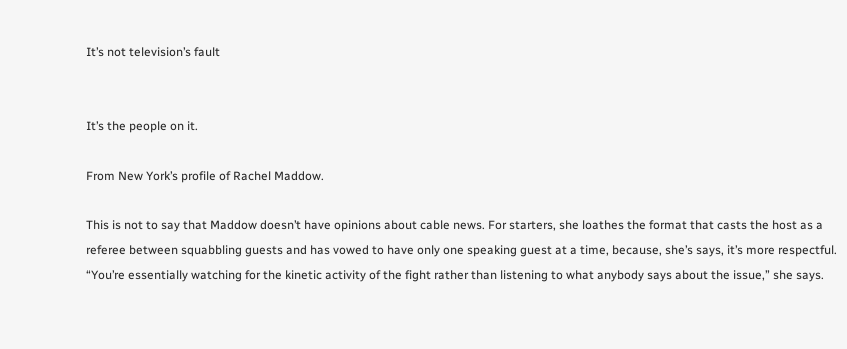It’s not television’s fault


It’s the people on it.

From New York’s profile of Rachel Maddow.

This is not to say that Maddow doesn’t have opinions about cable news. For starters, she loathes the format that casts the host as a referee between squabbling guests and has vowed to have only one speaking guest at a time, because, she’s says, it’s more respectful. “You’re essentially watching for the kinetic activity of the fight rather than listening to what anybody says about the issue,” she says.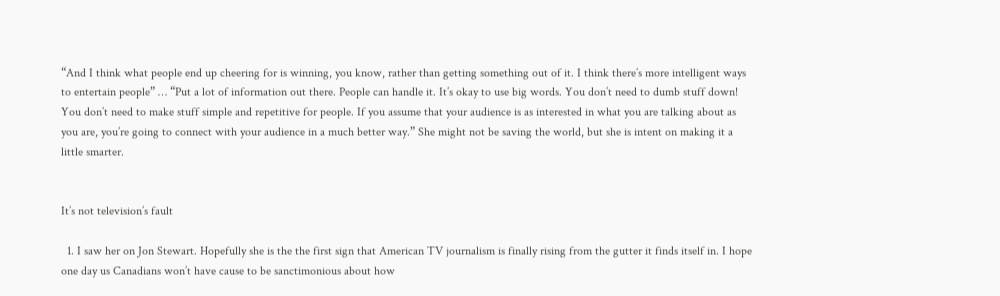“And I think what people end up cheering for is winning, you know, rather than getting something out of it. I think there’s more intelligent ways to entertain people” … “Put a lot of information out there. People can handle it. It’s okay to use big words. You don’t need to dumb stuff down! You don’t need to make stuff simple and repetitive for people. If you assume that your audience is as interested in what you are talking about as you are, you’re going to connect with your audience in a much better way.” She might not be saving the world, but she is intent on making it a little smarter.


It’s not television’s fault

  1. I saw her on Jon Stewart. Hopefully she is the the first sign that American TV journalism is finally rising from the gutter it finds itself in. I hope one day us Canadians won’t have cause to be sanctimonious about how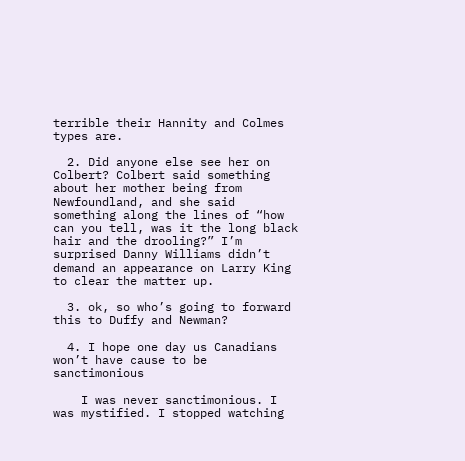terrible their Hannity and Colmes types are.

  2. Did anyone else see her on Colbert? Colbert said something about her mother being from Newfoundland, and she said something along the lines of “how can you tell, was it the long black hair and the drooling?” I’m surprised Danny Williams didn’t demand an appearance on Larry King to clear the matter up.

  3. ok, so who’s going to forward this to Duffy and Newman?

  4. I hope one day us Canadians won’t have cause to be sanctimonious

    I was never sanctimonious. I was mystified. I stopped watching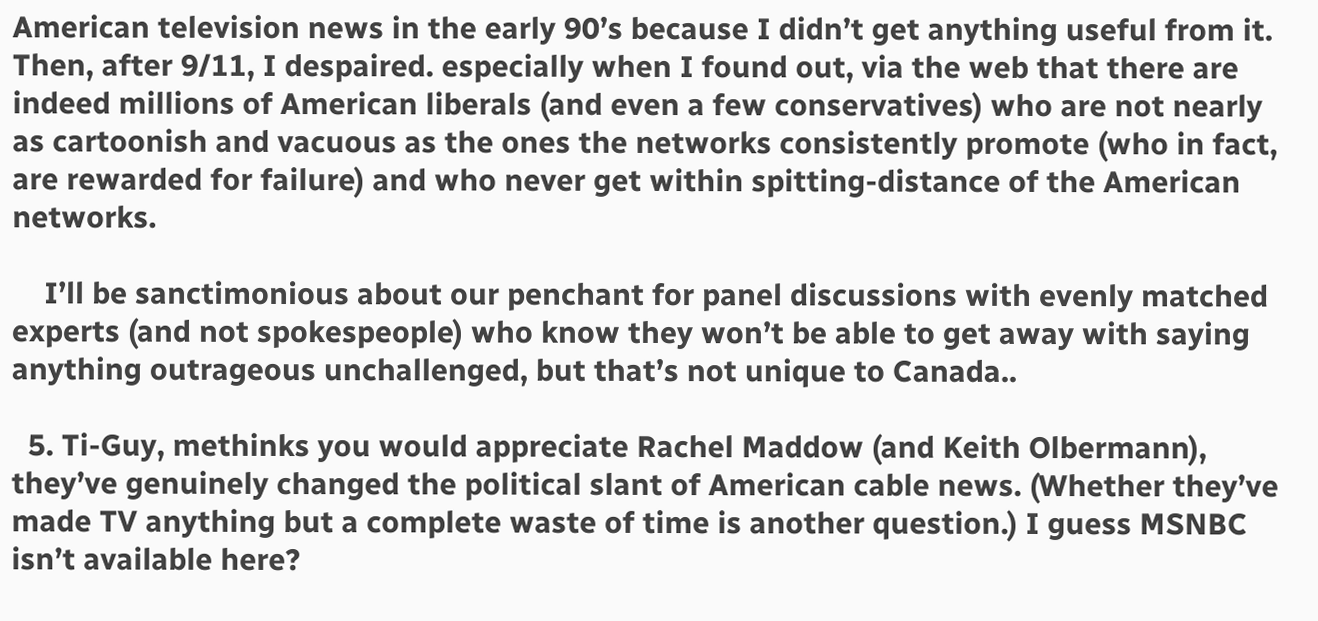American television news in the early 90’s because I didn’t get anything useful from it. Then, after 9/11, I despaired. especially when I found out, via the web that there are indeed millions of American liberals (and even a few conservatives) who are not nearly as cartoonish and vacuous as the ones the networks consistently promote (who in fact, are rewarded for failure) and who never get within spitting-distance of the American networks.

    I’ll be sanctimonious about our penchant for panel discussions with evenly matched experts (and not spokespeople) who know they won’t be able to get away with saying anything outrageous unchallenged, but that’s not unique to Canada..

  5. Ti-Guy, methinks you would appreciate Rachel Maddow (and Keith Olbermann), they’ve genuinely changed the political slant of American cable news. (Whether they’ve made TV anything but a complete waste of time is another question.) I guess MSNBC isn’t available here?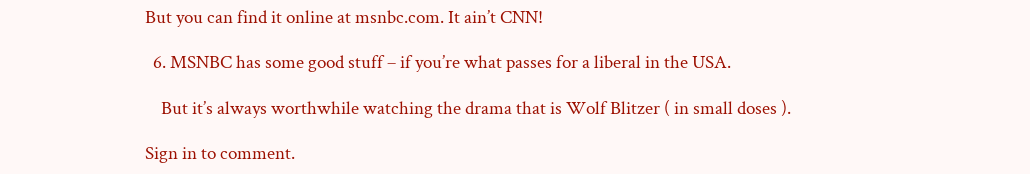But you can find it online at msnbc.com. It ain’t CNN!

  6. MSNBC has some good stuff – if you’re what passes for a liberal in the USA.

    But it’s always worthwhile watching the drama that is Wolf Blitzer ( in small doses ).

Sign in to comment.